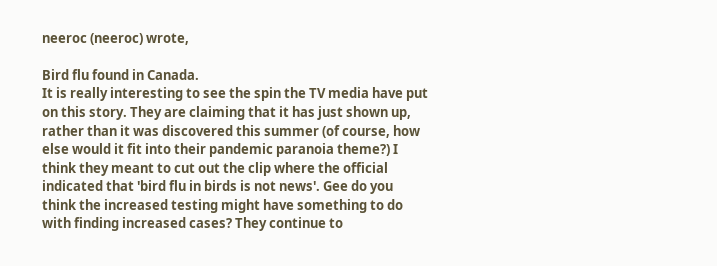neeroc (neeroc) wrote,

Bird flu found in Canada.
It is really interesting to see the spin the TV media have put on this story. They are claiming that it has just shown up, rather than it was discovered this summer (of course, how else would it fit into their pandemic paranoia theme?) I think they meant to cut out the clip where the official indicated that 'bird flu in birds is not news'. Gee do you think the increased testing might have something to do with finding increased cases? They continue to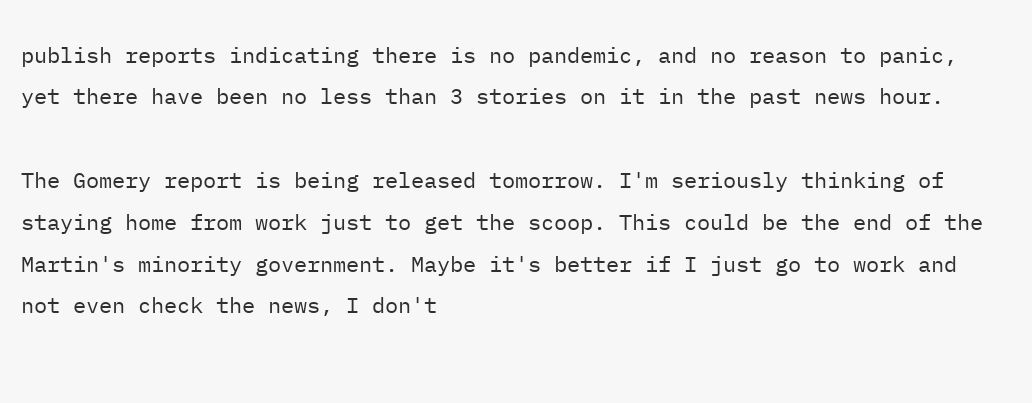publish reports indicating there is no pandemic, and no reason to panic, yet there have been no less than 3 stories on it in the past news hour.

The Gomery report is being released tomorrow. I'm seriously thinking of staying home from work just to get the scoop. This could be the end of the Martin's minority government. Maybe it's better if I just go to work and not even check the news, I don't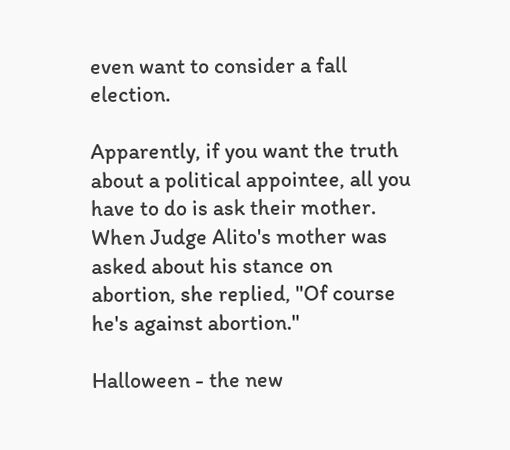even want to consider a fall election.

Apparently, if you want the truth about a political appointee, all you have to do is ask their mother. When Judge Alito's mother was asked about his stance on abortion, she replied, "Of course he's against abortion."

Halloween - the new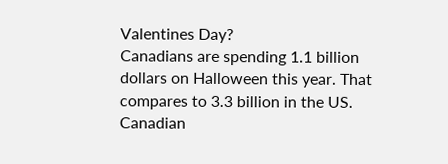Valentines Day?
Canadians are spending 1.1 billion dollars on Halloween this year. That compares to 3.3 billion in the US. Canadian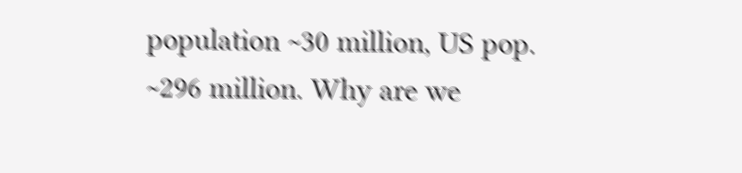population ~30 million, US pop. ~296 million. Why are we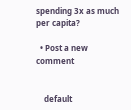spending 3x as much per capita?

  • Post a new comment


    default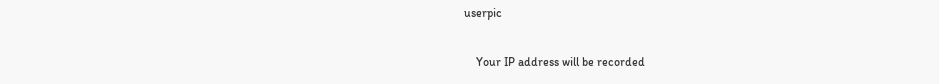userpic

    Your IP address will be recorded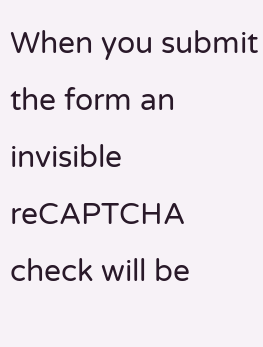When you submit the form an invisible reCAPTCHA check will be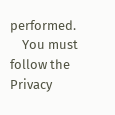performed.
    You must follow the Privacy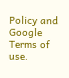Policy and Google Terms of use.